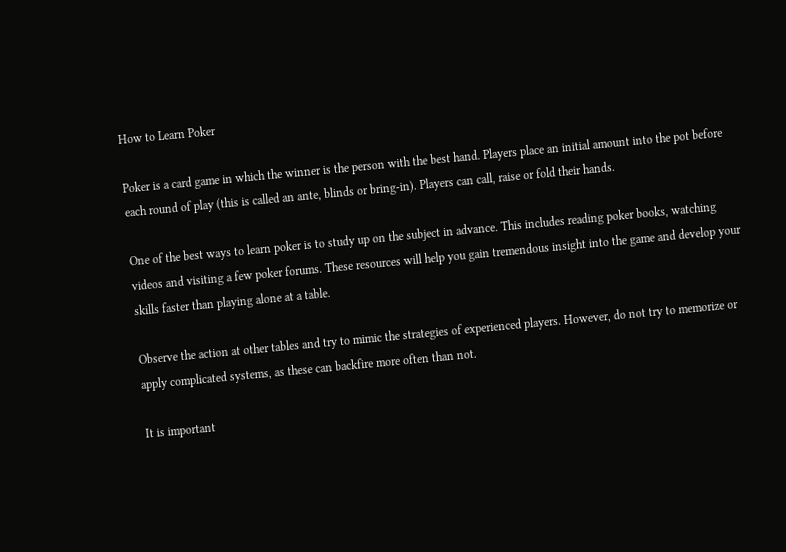How to Learn Poker

Poker is a card game in which the winner is the person with the best hand. Players place an initial amount into the pot before each round of play (this is called an ante, blinds or bring-in). Players can call, raise or fold their hands.

One of the best ways to learn poker is to study up on the subject in advance. This includes reading poker books, watching videos and visiting a few poker forums. These resources will help you gain tremendous insight into the game and develop your skills faster than playing alone at a table.

Observe the action at other tables and try to mimic the strategies of experienced players. However, do not try to memorize or apply complicated systems, as these can backfire more often than not.

It is important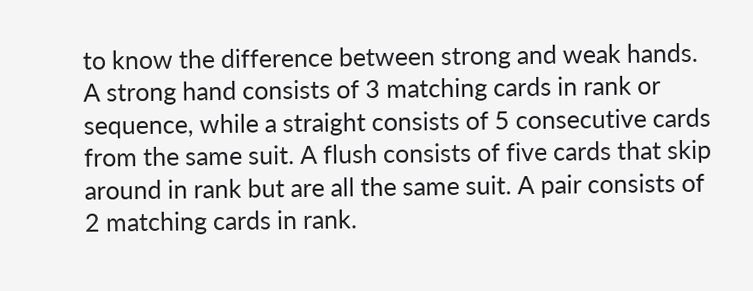to know the difference between strong and weak hands. A strong hand consists of 3 matching cards in rank or sequence, while a straight consists of 5 consecutive cards from the same suit. A flush consists of five cards that skip around in rank but are all the same suit. A pair consists of 2 matching cards in rank.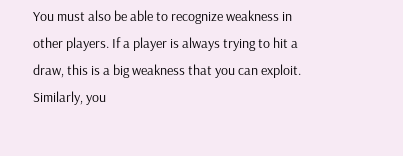You must also be able to recognize weakness in other players. If a player is always trying to hit a draw, this is a big weakness that you can exploit. Similarly, you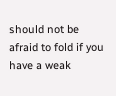should not be afraid to fold if you have a weak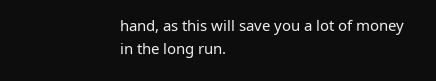hand, as this will save you a lot of money in the long run.